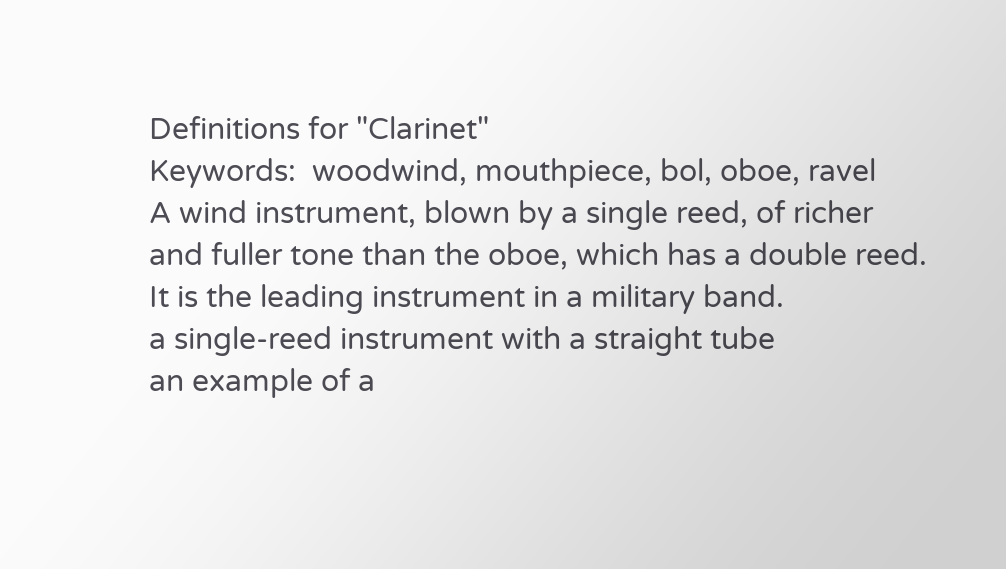Definitions for "Clarinet"
Keywords:  woodwind, mouthpiece, bol, oboe, ravel
A wind instrument, blown by a single reed, of richer and fuller tone than the oboe, which has a double reed. It is the leading instrument in a military band.
a single-reed instrument with a straight tube
an example of a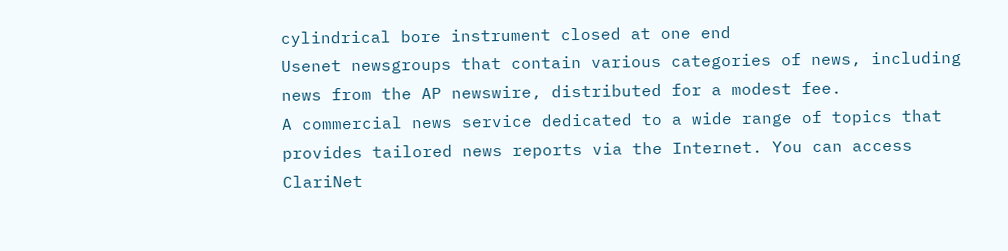cylindrical bore instrument closed at one end
Usenet newsgroups that contain various categories of news, including news from the AP newswire, distributed for a modest fee.
A commercial news service dedicated to a wide range of topics that provides tailored news reports via the Internet. You can access ClariNet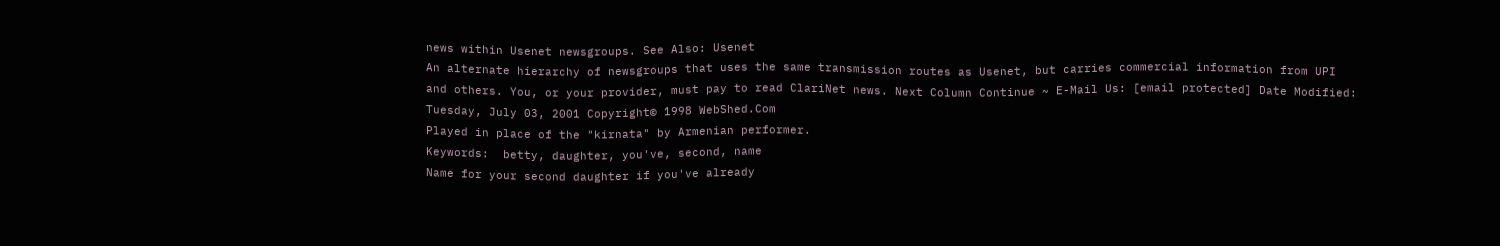news within Usenet newsgroups. See Also: Usenet
An alternate hierarchy of newsgroups that uses the same transmission routes as Usenet, but carries commercial information from UPI and others. You, or your provider, must pay to read ClariNet news. Next Column Continue ~ E-Mail Us: [email protected] Date Modified: Tuesday, July 03, 2001 Copyright© 1998 WebShed.Com
Played in place of the "kirnata" by Armenian performer.
Keywords:  betty, daughter, you've, second, name
Name for your second daughter if you've already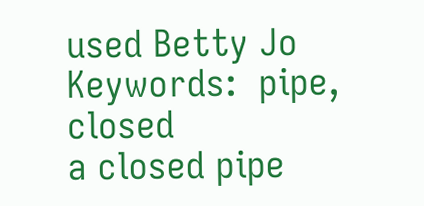used Betty Jo
Keywords:  pipe, closed
a closed pipe